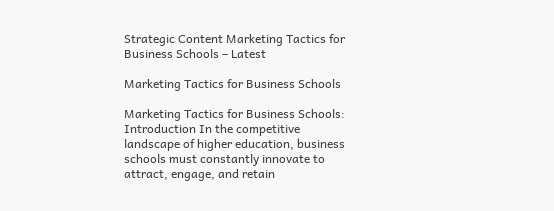Strategic Content Marketing Tactics for Business Schools – Latest

Marketing Tactics for Business Schools

Marketing Tactics for Business Schools: Introduction In the competitive landscape of higher education, business schools must constantly innovate to attract, engage, and retain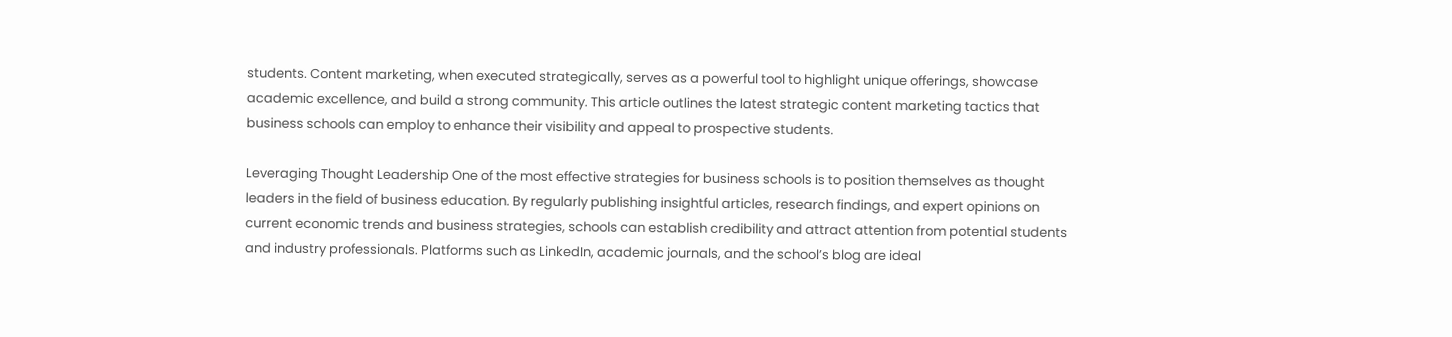students. Content marketing, when executed strategically, serves as a powerful tool to highlight unique offerings, showcase academic excellence, and build a strong community. This article outlines the latest strategic content marketing tactics that business schools can employ to enhance their visibility and appeal to prospective students.

Leveraging Thought Leadership One of the most effective strategies for business schools is to position themselves as thought leaders in the field of business education. By regularly publishing insightful articles, research findings, and expert opinions on current economic trends and business strategies, schools can establish credibility and attract attention from potential students and industry professionals. Platforms such as LinkedIn, academic journals, and the school’s blog are ideal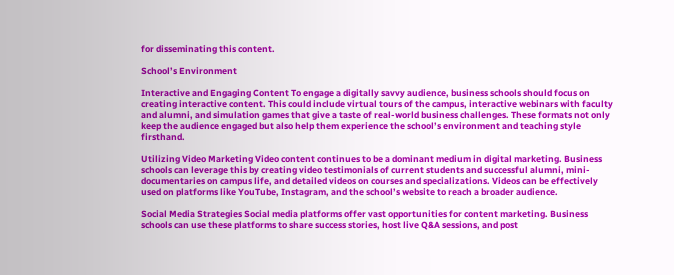for disseminating this content.

School’s Environment

Interactive and Engaging Content To engage a digitally savvy audience, business schools should focus on creating interactive content. This could include virtual tours of the campus, interactive webinars with faculty and alumni, and simulation games that give a taste of real-world business challenges. These formats not only keep the audience engaged but also help them experience the school’s environment and teaching style firsthand.

Utilizing Video Marketing Video content continues to be a dominant medium in digital marketing. Business schools can leverage this by creating video testimonials of current students and successful alumni, mini-documentaries on campus life, and detailed videos on courses and specializations. Videos can be effectively used on platforms like YouTube, Instagram, and the school’s website to reach a broader audience.

Social Media Strategies Social media platforms offer vast opportunities for content marketing. Business schools can use these platforms to share success stories, host live Q&A sessions, and post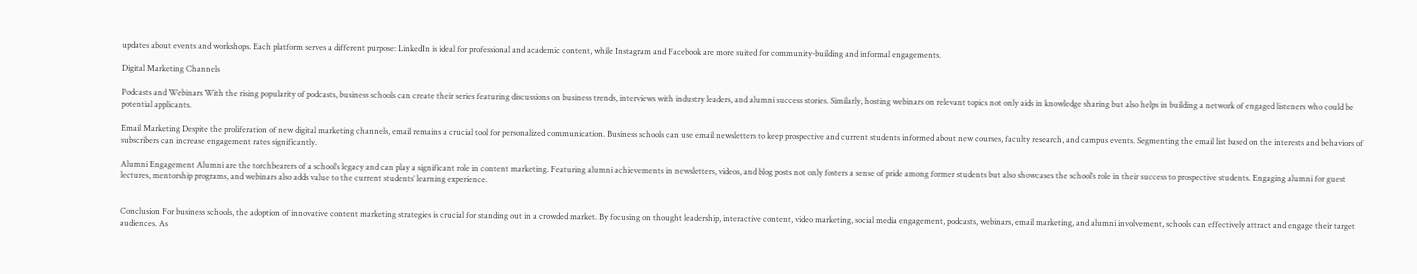updates about events and workshops. Each platform serves a different purpose: LinkedIn is ideal for professional and academic content, while Instagram and Facebook are more suited for community-building and informal engagements.

Digital Marketing Channels

Podcasts and Webinars With the rising popularity of podcasts, business schools can create their series featuring discussions on business trends, interviews with industry leaders, and alumni success stories. Similarly, hosting webinars on relevant topics not only aids in knowledge sharing but also helps in building a network of engaged listeners who could be potential applicants.

Email Marketing Despite the proliferation of new digital marketing channels, email remains a crucial tool for personalized communication. Business schools can use email newsletters to keep prospective and current students informed about new courses, faculty research, and campus events. Segmenting the email list based on the interests and behaviors of subscribers can increase engagement rates significantly.

Alumni Engagement Alumni are the torchbearers of a school’s legacy and can play a significant role in content marketing. Featuring alumni achievements in newsletters, videos, and blog posts not only fosters a sense of pride among former students but also showcases the school’s role in their success to prospective students. Engaging alumni for guest lectures, mentorship programs, and webinars also adds value to the current students’ learning experience.


Conclusion For business schools, the adoption of innovative content marketing strategies is crucial for standing out in a crowded market. By focusing on thought leadership, interactive content, video marketing, social media engagement, podcasts, webinars, email marketing, and alumni involvement, schools can effectively attract and engage their target audiences. As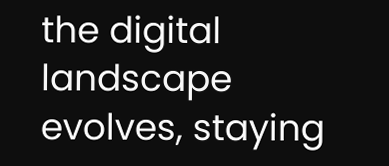the digital landscape evolves, staying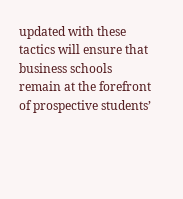updated with these tactics will ensure that business schools remain at the forefront of prospective students’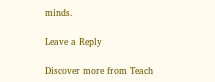minds.

Leave a Reply

Discover more from Teach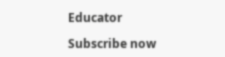Educator

Subscribe now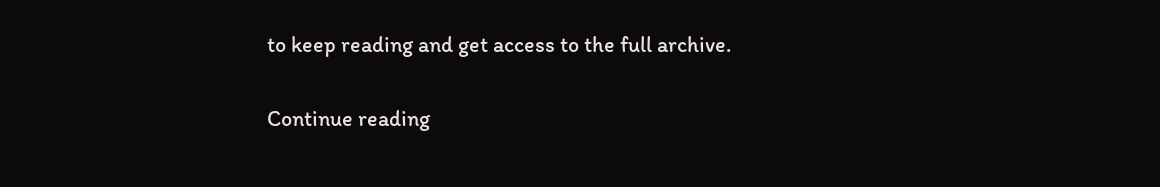to keep reading and get access to the full archive.

Continue reading